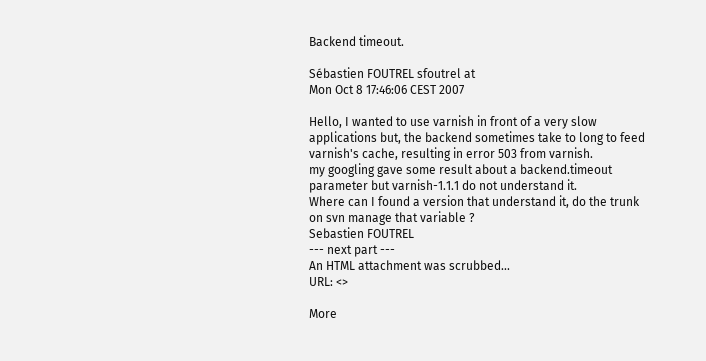Backend timeout.

Sébastien FOUTREL sfoutrel at
Mon Oct 8 17:46:06 CEST 2007

Hello, I wanted to use varnish in front of a very slow applications but, the backend sometimes take to long to feed varnish's cache, resulting in error 503 from varnish.
my googling gave some result about a backend.timeout parameter but varnish-1.1.1 do not understand it.
Where can I found a version that understand it, do the trunk on svn manage that variable ?
Sebastien FOUTREL
--- next part ---
An HTML attachment was scrubbed...
URL: <>

More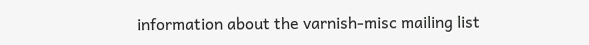information about the varnish-misc mailing list